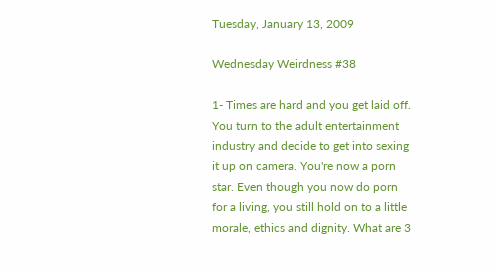Tuesday, January 13, 2009

Wednesday Weirdness #38

1- Times are hard and you get laid off. You turn to the adult entertainment industry and decide to get into sexing it up on camera. You're now a porn star. Even though you now do porn for a living, you still hold on to a little morale, ethics and dignity. What are 3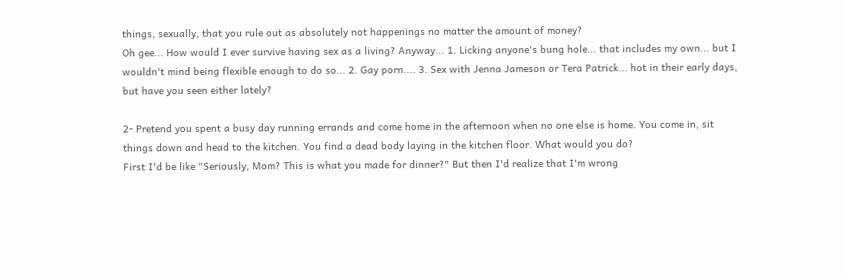things, sexually, that you rule out as absolutely not happenings no matter the amount of money?
Oh gee... How would I ever survive having sex as a living? Anyway... 1. Licking anyone's bung hole... that includes my own... but I wouldn't mind being flexible enough to do so... 2. Gay porn.... 3. Sex with Jenna Jameson or Tera Patrick... hot in their early days, but have you seen either lately?

2- Pretend you spent a busy day running errands and come home in the afternoon when no one else is home. You come in, sit things down and head to the kitchen. You find a dead body laying in the kitchen floor. What would you do?
First I'd be like "Seriously, Mom? This is what you made for dinner?" But then I'd realize that I'm wrong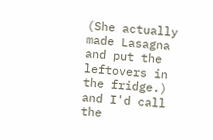(She actually made Lasagna and put the leftovers in the fridge.) and I'd call the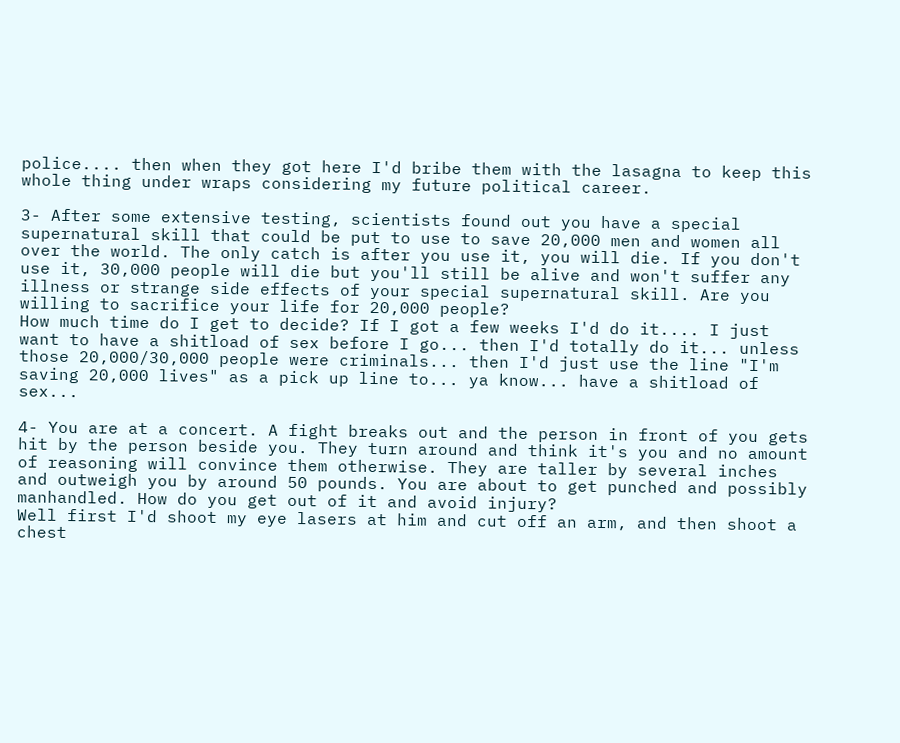police.... then when they got here I'd bribe them with the lasagna to keep this whole thing under wraps considering my future political career.

3- After some extensive testing, scientists found out you have a special supernatural skill that could be put to use to save 20,000 men and women all over the world. The only catch is after you use it, you will die. If you don't use it, 30,000 people will die but you'll still be alive and won't suffer any illness or strange side effects of your special supernatural skill. Are you willing to sacrifice your life for 20,000 people?
How much time do I get to decide? If I got a few weeks I'd do it.... I just want to have a shitload of sex before I go... then I'd totally do it... unless those 20,000/30,000 people were criminals... then I'd just use the line "I'm saving 20,000 lives" as a pick up line to... ya know... have a shitload of sex...

4- You are at a concert. A fight breaks out and the person in front of you gets hit by the person beside you. They turn around and think it's you and no amount of reasoning will convince them otherwise. They are taller by several inches and outweigh you by around 50 pounds. You are about to get punched and possibly manhandled. How do you get out of it and avoid injury?
Well first I'd shoot my eye lasers at him and cut off an arm, and then shoot a chest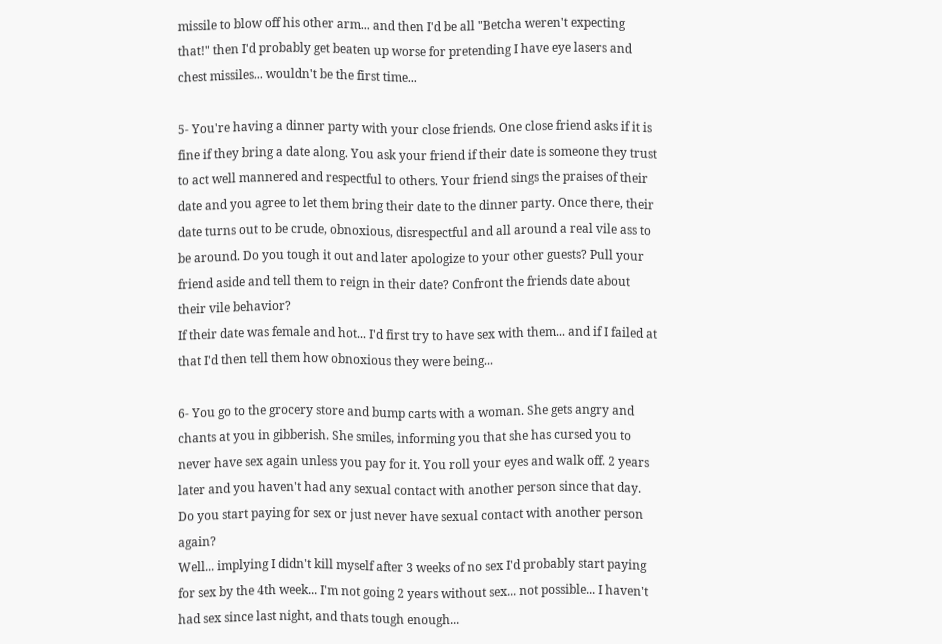missile to blow off his other arm... and then I'd be all "Betcha weren't expecting that!" then I'd probably get beaten up worse for pretending I have eye lasers and chest missiles... wouldn't be the first time...

5- You're having a dinner party with your close friends. One close friend asks if it is fine if they bring a date along. You ask your friend if their date is someone they trust to act well mannered and respectful to others. Your friend sings the praises of their date and you agree to let them bring their date to the dinner party. Once there, their date turns out to be crude, obnoxious, disrespectful and all around a real vile ass to be around. Do you tough it out and later apologize to your other guests? Pull your friend aside and tell them to reign in their date? Confront the friends date about their vile behavior?
If their date was female and hot... I'd first try to have sex with them... and if I failed at that I'd then tell them how obnoxious they were being...

6- You go to the grocery store and bump carts with a woman. She gets angry and chants at you in gibberish. She smiles, informing you that she has cursed you to never have sex again unless you pay for it. You roll your eyes and walk off. 2 years later and you haven't had any sexual contact with another person since that day. Do you start paying for sex or just never have sexual contact with another person again?
Well... implying I didn't kill myself after 3 weeks of no sex I'd probably start paying for sex by the 4th week... I'm not going 2 years without sex... not possible... I haven't had sex since last night, and thats tough enough...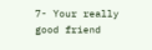7- Your really good friend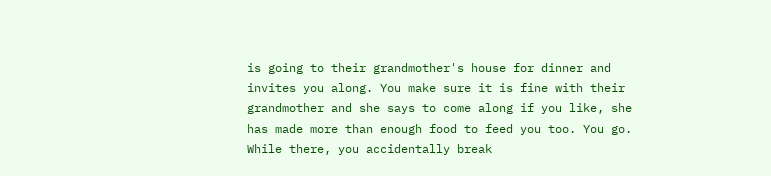is going to their grandmother's house for dinner and invites you along. You make sure it is fine with their grandmother and she says to come along if you like, she has made more than enough food to feed you too. You go. While there, you accidentally break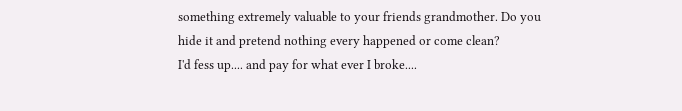something extremely valuable to your friends grandmother. Do you hide it and pretend nothing every happened or come clean?
I'd fess up.... and pay for what ever I broke....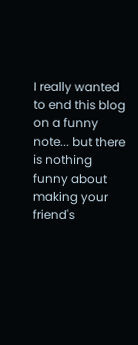I really wanted to end this blog on a funny note... but there is nothing funny about making your friend's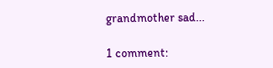grandmother sad...

1 comment: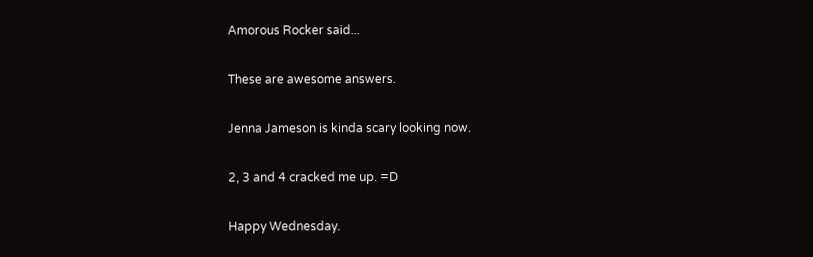Amorous Rocker said...

These are awesome answers.

Jenna Jameson is kinda scary looking now.

2, 3 and 4 cracked me up. =D

Happy Wednesday.